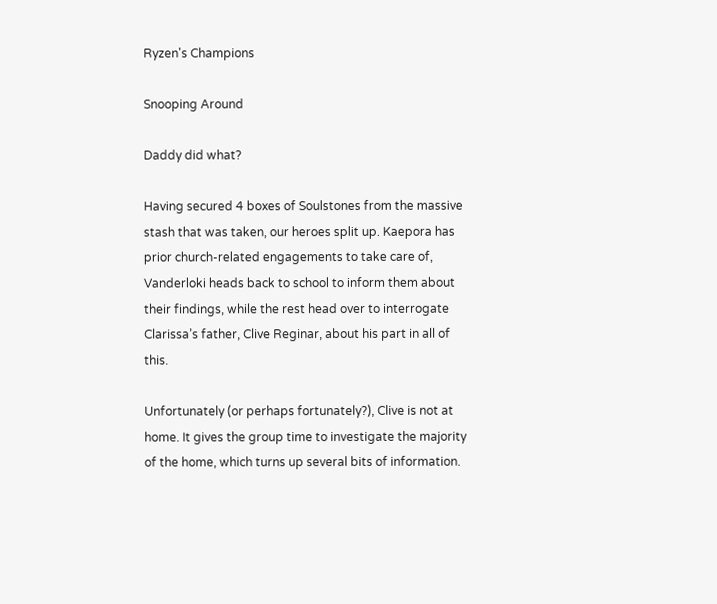Ryzen's Champions

Snooping Around

Daddy did what?

Having secured 4 boxes of Soulstones from the massive stash that was taken, our heroes split up. Kaepora has prior church-related engagements to take care of, Vanderloki heads back to school to inform them about their findings, while the rest head over to interrogate Clarissa’s father, Clive Reginar, about his part in all of this.

Unfortunately (or perhaps fortunately?), Clive is not at home. It gives the group time to investigate the majority of the home, which turns up several bits of information.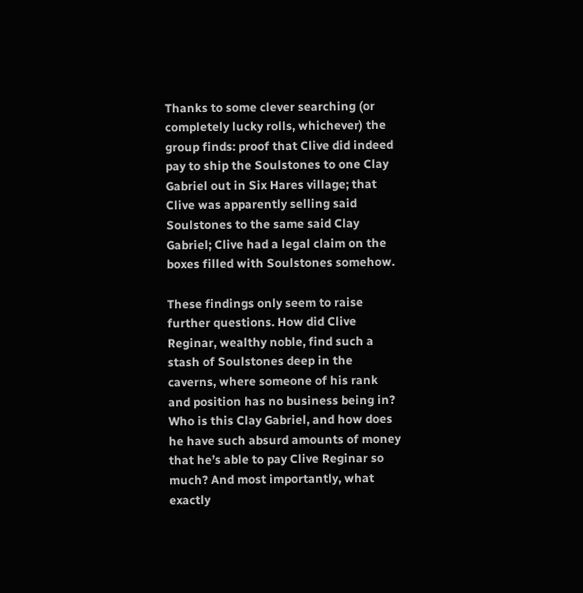Thanks to some clever searching (or completely lucky rolls, whichever) the group finds: proof that Clive did indeed pay to ship the Soulstones to one Clay Gabriel out in Six Hares village; that Clive was apparently selling said Soulstones to the same said Clay Gabriel; Clive had a legal claim on the boxes filled with Soulstones somehow.

These findings only seem to raise further questions. How did Clive Reginar, wealthy noble, find such a stash of Soulstones deep in the caverns, where someone of his rank and position has no business being in? Who is this Clay Gabriel, and how does he have such absurd amounts of money that he’s able to pay Clive Reginar so much? And most importantly, what exactly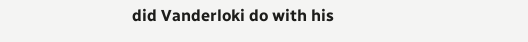did Vanderloki do with his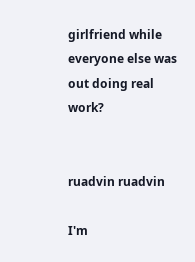girlfriend while everyone else was out doing real work?


ruadvin ruadvin

I'm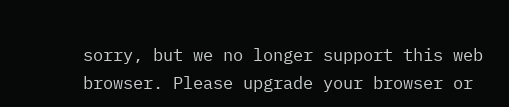sorry, but we no longer support this web browser. Please upgrade your browser or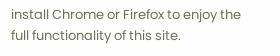install Chrome or Firefox to enjoy the full functionality of this site.